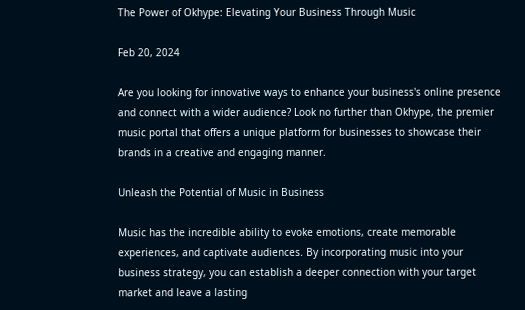The Power of Okhype: Elevating Your Business Through Music

Feb 20, 2024

Are you looking for innovative ways to enhance your business's online presence and connect with a wider audience? Look no further than Okhype, the premier music portal that offers a unique platform for businesses to showcase their brands in a creative and engaging manner.

Unleash the Potential of Music in Business

Music has the incredible ability to evoke emotions, create memorable experiences, and captivate audiences. By incorporating music into your business strategy, you can establish a deeper connection with your target market and leave a lasting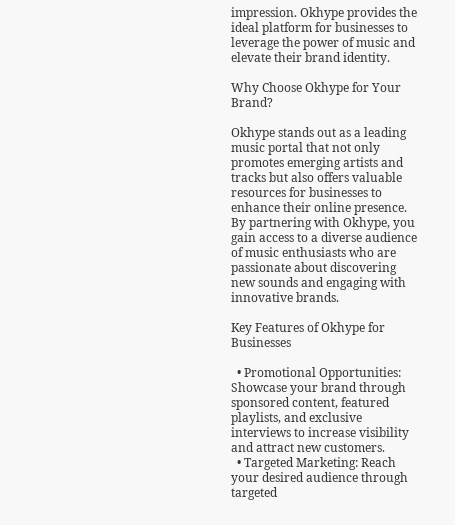impression. Okhype provides the ideal platform for businesses to leverage the power of music and elevate their brand identity.

Why Choose Okhype for Your Brand?

Okhype stands out as a leading music portal that not only promotes emerging artists and tracks but also offers valuable resources for businesses to enhance their online presence. By partnering with Okhype, you gain access to a diverse audience of music enthusiasts who are passionate about discovering new sounds and engaging with innovative brands.

Key Features of Okhype for Businesses

  • Promotional Opportunities: Showcase your brand through sponsored content, featured playlists, and exclusive interviews to increase visibility and attract new customers.
  • Targeted Marketing: Reach your desired audience through targeted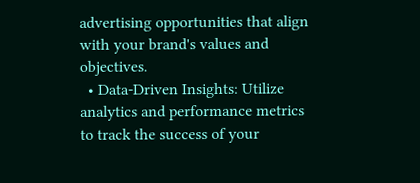advertising opportunities that align with your brand's values and objectives.
  • Data-Driven Insights: Utilize analytics and performance metrics to track the success of your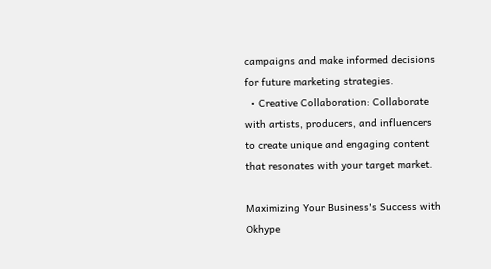campaigns and make informed decisions for future marketing strategies.
  • Creative Collaboration: Collaborate with artists, producers, and influencers to create unique and engaging content that resonates with your target market.

Maximizing Your Business's Success with Okhype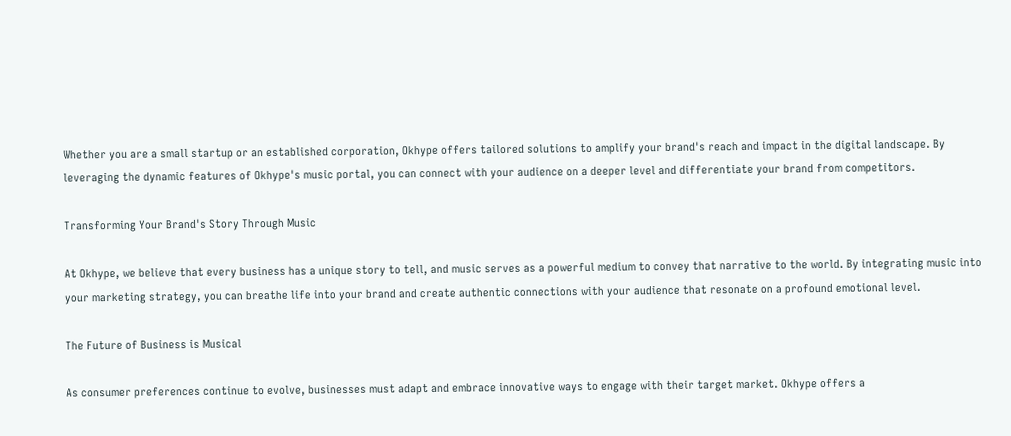Whether you are a small startup or an established corporation, Okhype offers tailored solutions to amplify your brand's reach and impact in the digital landscape. By leveraging the dynamic features of Okhype's music portal, you can connect with your audience on a deeper level and differentiate your brand from competitors.

Transforming Your Brand's Story Through Music

At Okhype, we believe that every business has a unique story to tell, and music serves as a powerful medium to convey that narrative to the world. By integrating music into your marketing strategy, you can breathe life into your brand and create authentic connections with your audience that resonate on a profound emotional level.

The Future of Business is Musical

As consumer preferences continue to evolve, businesses must adapt and embrace innovative ways to engage with their target market. Okhype offers a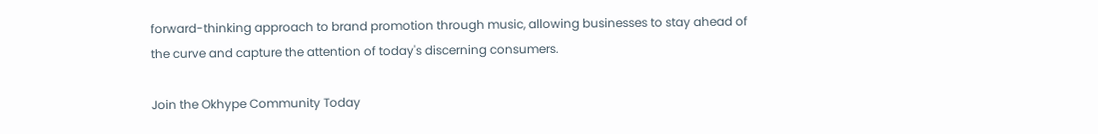forward-thinking approach to brand promotion through music, allowing businesses to stay ahead of the curve and capture the attention of today's discerning consumers.

Join the Okhype Community Today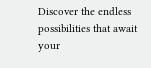Discover the endless possibilities that await your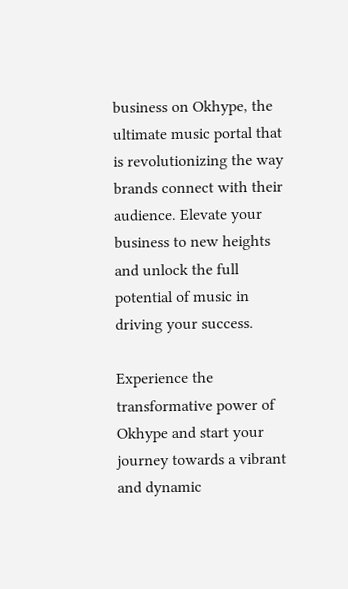business on Okhype, the ultimate music portal that is revolutionizing the way brands connect with their audience. Elevate your business to new heights and unlock the full potential of music in driving your success.

Experience the transformative power of Okhype and start your journey towards a vibrant and dynamic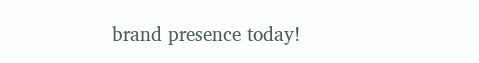brand presence today!